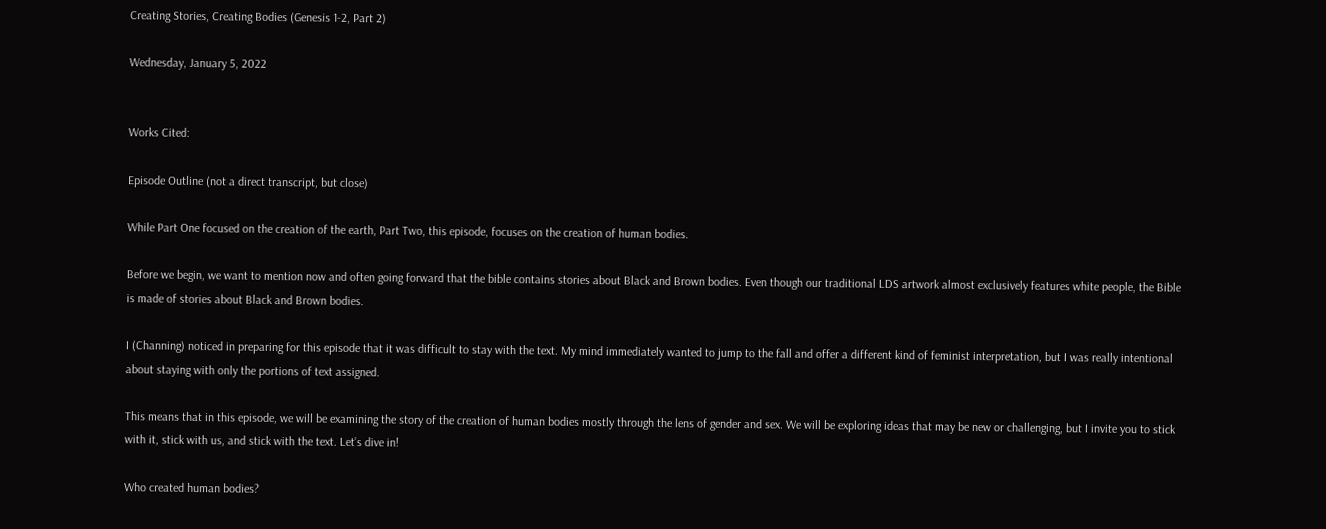Creating Stories, Creating Bodies (Genesis 1-2, Part 2)

Wednesday, January 5, 2022


Works Cited:

Episode Outline (not a direct transcript, but close)

While Part One focused on the creation of the earth, Part Two, this episode, focuses on the creation of human bodies.

Before we begin, we want to mention now and often going forward that the bible contains stories about Black and Brown bodies. Even though our traditional LDS artwork almost exclusively features white people, the Bible is made of stories about Black and Brown bodies.

I (Channing) noticed in preparing for this episode that it was difficult to stay with the text. My mind immediately wanted to jump to the fall and offer a different kind of feminist interpretation, but I was really intentional about staying with only the portions of text assigned.

This means that in this episode, we will be examining the story of the creation of human bodies mostly through the lens of gender and sex. We will be exploring ideas that may be new or challenging, but I invite you to stick with it, stick with us, and stick with the text. Let’s dive in!

Who created human bodies?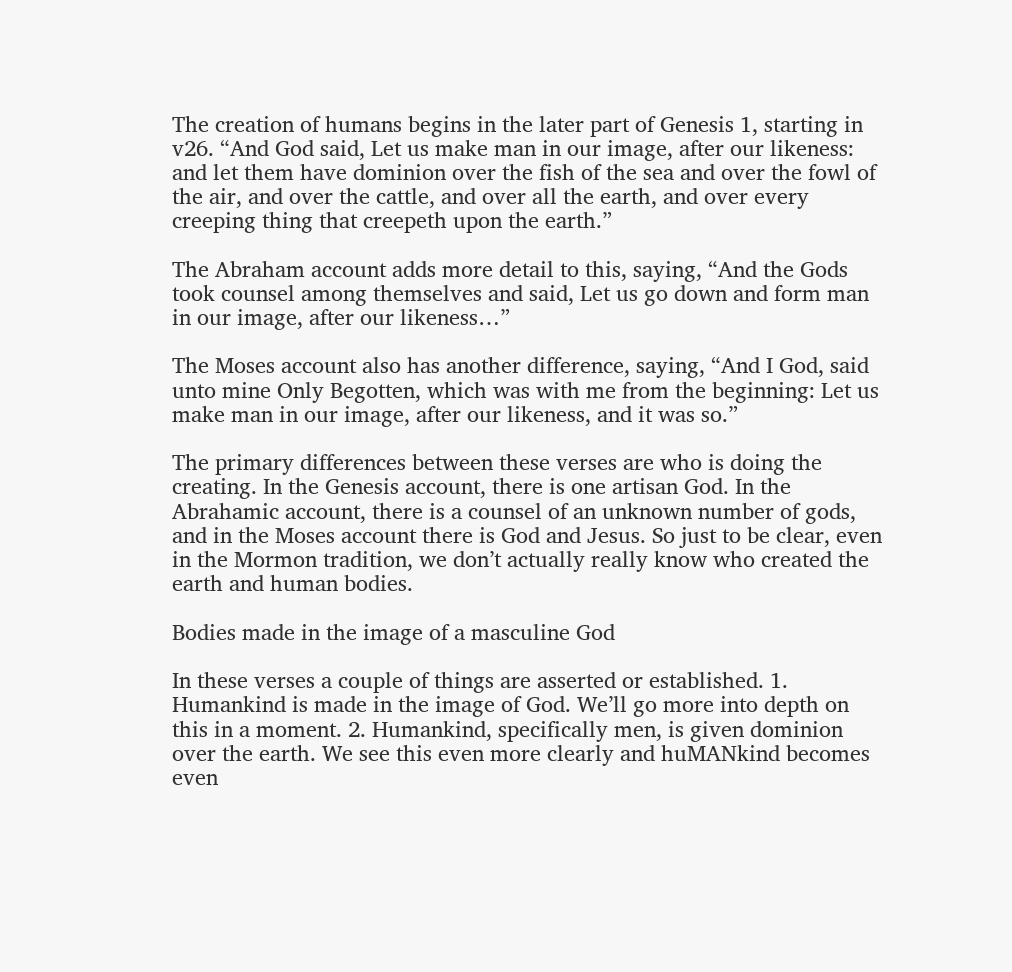The creation of humans begins in the later part of Genesis 1, starting in v26. “And God said, Let us make man in our image, after our likeness: and let them have dominion over the fish of the sea and over the fowl of the air, and over the cattle, and over all the earth, and over every creeping thing that creepeth upon the earth.”

The Abraham account adds more detail to this, saying, “And the Gods took counsel among themselves and said, Let us go down and form man in our image, after our likeness…”

The Moses account also has another difference, saying, “And I God, said unto mine Only Begotten, which was with me from the beginning: Let us make man in our image, after our likeness, and it was so.”

The primary differences between these verses are who is doing the creating. In the Genesis account, there is one artisan God. In the Abrahamic account, there is a counsel of an unknown number of gods, and in the Moses account there is God and Jesus. So just to be clear, even in the Mormon tradition, we don’t actually really know who created the earth and human bodies.

Bodies made in the image of a masculine God

In these verses a couple of things are asserted or established. 1. Humankind is made in the image of God. We’ll go more into depth on this in a moment. 2. Humankind, specifically men, is given dominion over the earth. We see this even more clearly and huMANkind becomes even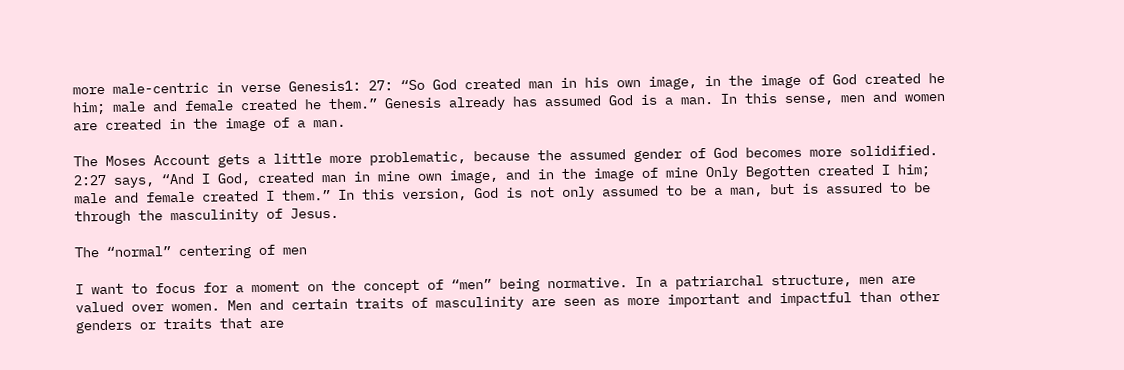more male-centric in verse Genesis1: 27: “So God created man in his own image, in the image of God created he him; male and female created he them.” Genesis already has assumed God is a man. In this sense, men and women are created in the image of a man.

The Moses Account gets a little more problematic, because the assumed gender of God becomes more solidified. 2:27 says, “And I God, created man in mine own image, and in the image of mine Only Begotten created I him; male and female created I them.” In this version, God is not only assumed to be a man, but is assured to be through the masculinity of Jesus.

The “normal” centering of men

I want to focus for a moment on the concept of “men” being normative. In a patriarchal structure, men are valued over women. Men and certain traits of masculinity are seen as more important and impactful than other genders or traits that are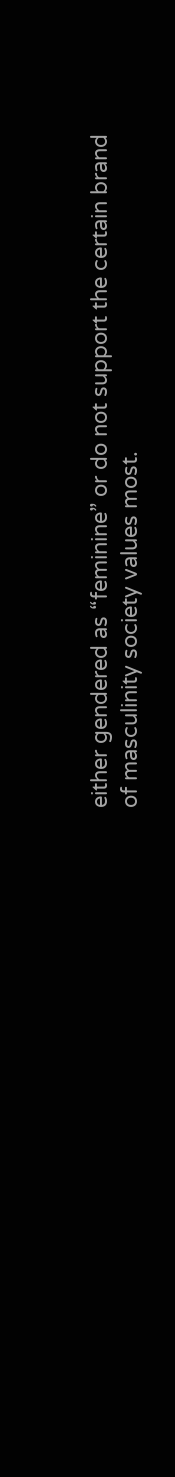either gendered as “feminine” or do not support the certain brand of masculinity society values most.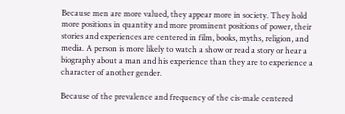Because men are more valued, they appear more in society. They hold more positions in quantity and more prominent positions of power, their stories and experiences are centered in film, books, myths, religion, and media. A person is more likely to watch a show or read a story or hear a biography about a man and his experience than they are to experience a character of another gender.

Because of the prevalence and frequency of the cis-male centered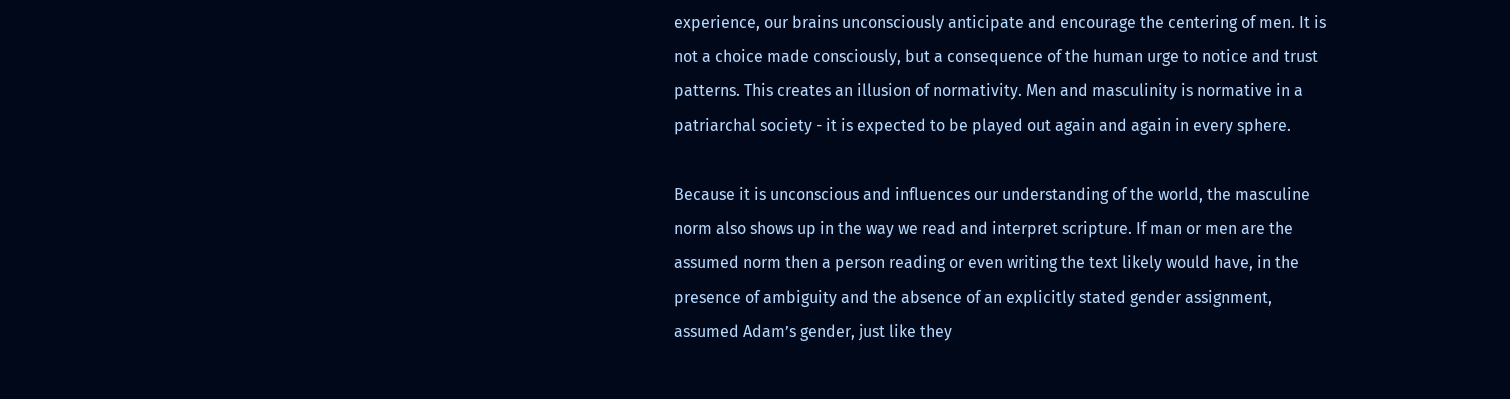experience, our brains unconsciously anticipate and encourage the centering of men. It is not a choice made consciously, but a consequence of the human urge to notice and trust patterns. This creates an illusion of normativity. Men and masculinity is normative in a patriarchal society - it is expected to be played out again and again in every sphere.

Because it is unconscious and influences our understanding of the world, the masculine norm also shows up in the way we read and interpret scripture. If man or men are the assumed norm then a person reading or even writing the text likely would have, in the presence of ambiguity and the absence of an explicitly stated gender assignment, assumed Adam’s gender, just like they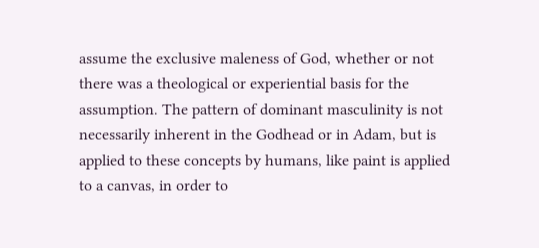assume the exclusive maleness of God, whether or not there was a theological or experiential basis for the assumption. The pattern of dominant masculinity is not necessarily inherent in the Godhead or in Adam, but is applied to these concepts by humans, like paint is applied to a canvas, in order to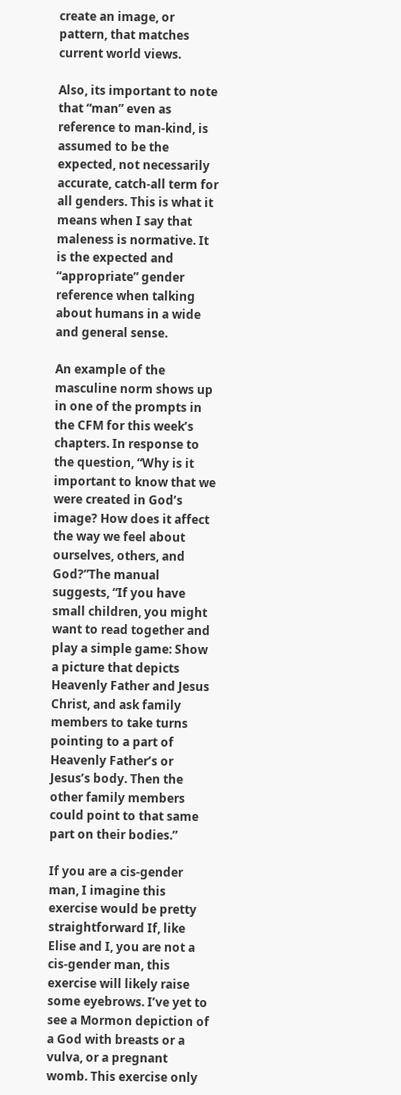create an image, or pattern, that matches current world views.

Also, its important to note that “man” even as reference to man-kind, is assumed to be the expected, not necessarily accurate, catch-all term for all genders. This is what it means when I say that maleness is normative. It is the expected and “appropriate” gender reference when talking about humans in a wide and general sense.

An example of the masculine norm shows up in one of the prompts in the CFM for this week’s chapters. In response to the question, “Why is it important to know that we were created in God’s image? How does it affect the way we feel about ourselves, others, and God?”The manual suggests, “If you have small children, you might want to read together and play a simple game: Show a picture that depicts Heavenly Father and Jesus Christ, and ask family members to take turns pointing to a part of Heavenly Father’s or Jesus’s body. Then the other family members could point to that same part on their bodies.”

If you are a cis-gender man, I imagine this exercise would be pretty straightforward If, like Elise and I, you are not a cis-gender man, this exercise will likely raise some eyebrows. I’ve yet to see a Mormon depiction of a God with breasts or a vulva, or a pregnant womb. This exercise only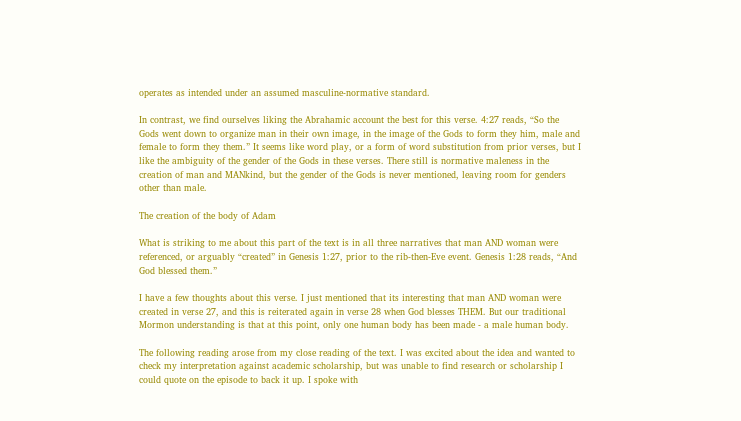operates as intended under an assumed masculine-normative standard.

In contrast, we find ourselves liking the Abrahamic account the best for this verse. 4:27 reads, “So the Gods went down to organize man in their own image, in the image of the Gods to form they him, male and female to form they them.” It seems like word play, or a form of word substitution from prior verses, but I like the ambiguity of the gender of the Gods in these verses. There still is normative maleness in the creation of man and MANkind, but the gender of the Gods is never mentioned, leaving room for genders other than male.

The creation of the body of Adam

What is striking to me about this part of the text is in all three narratives that man AND woman were referenced, or arguably “created” in Genesis 1:27, prior to the rib-then-Eve event. Genesis 1:28 reads, “And God blessed them.”

I have a few thoughts about this verse. I just mentioned that its interesting that man AND woman were created in verse 27, and this is reiterated again in verse 28 when God blesses THEM. But our traditional Mormon understanding is that at this point, only one human body has been made - a male human body.

The following reading arose from my close reading of the text. I was excited about the idea and wanted to check my interpretation against academic scholarship, but was unable to find research or scholarship I could quote on the episode to back it up. I spoke with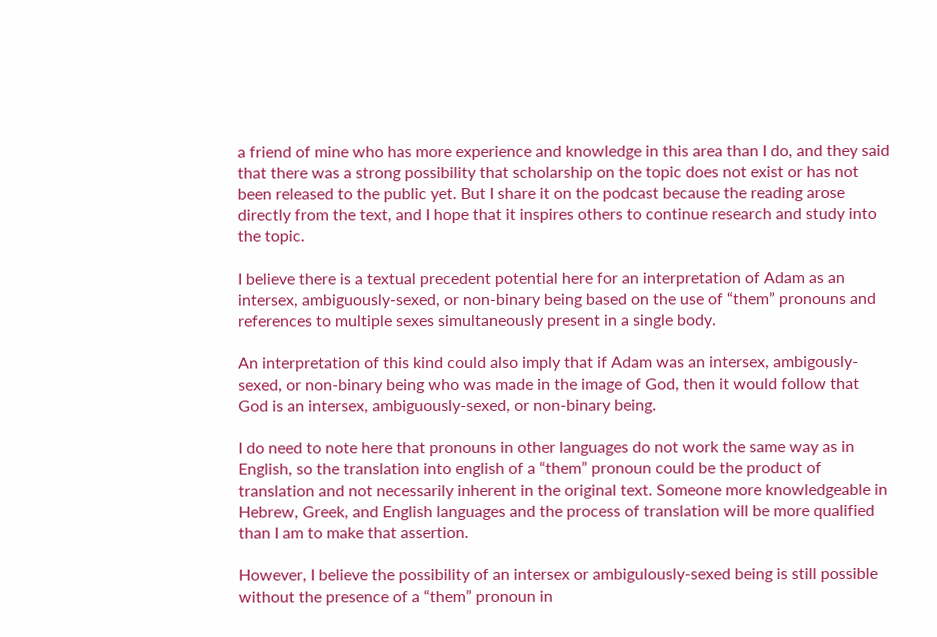a friend of mine who has more experience and knowledge in this area than I do, and they said that there was a strong possibility that scholarship on the topic does not exist or has not been released to the public yet. But I share it on the podcast because the reading arose directly from the text, and I hope that it inspires others to continue research and study into the topic.

I believe there is a textual precedent potential here for an interpretation of Adam as an intersex, ambiguously-sexed, or non-binary being based on the use of “them” pronouns and references to multiple sexes simultaneously present in a single body.

An interpretation of this kind could also imply that if Adam was an intersex, ambigously-sexed, or non-binary being who was made in the image of God, then it would follow that God is an intersex, ambiguously-sexed, or non-binary being.

I do need to note here that pronouns in other languages do not work the same way as in English, so the translation into english of a “them” pronoun could be the product of translation and not necessarily inherent in the original text. Someone more knowledgeable in Hebrew, Greek, and English languages and the process of translation will be more qualified than I am to make that assertion.

However, I believe the possibility of an intersex or ambigulously-sexed being is still possible without the presence of a “them” pronoun in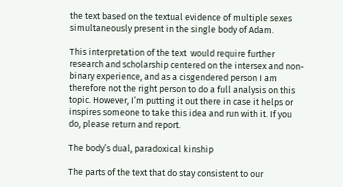the text based on the textual evidence of multiple sexes simultaneously present in the single body of Adam.

This interpretation of the text  would require further research and scholarship centered on the intersex and non-binary experience, and as a cisgendered person I am therefore not the right person to do a full analysis on this topic. However, I’m putting it out there in case it helps or inspires someone to take this idea and run with it. If you do, please return and report.

The body’s dual, paradoxical kinship

The parts of the text that do stay consistent to our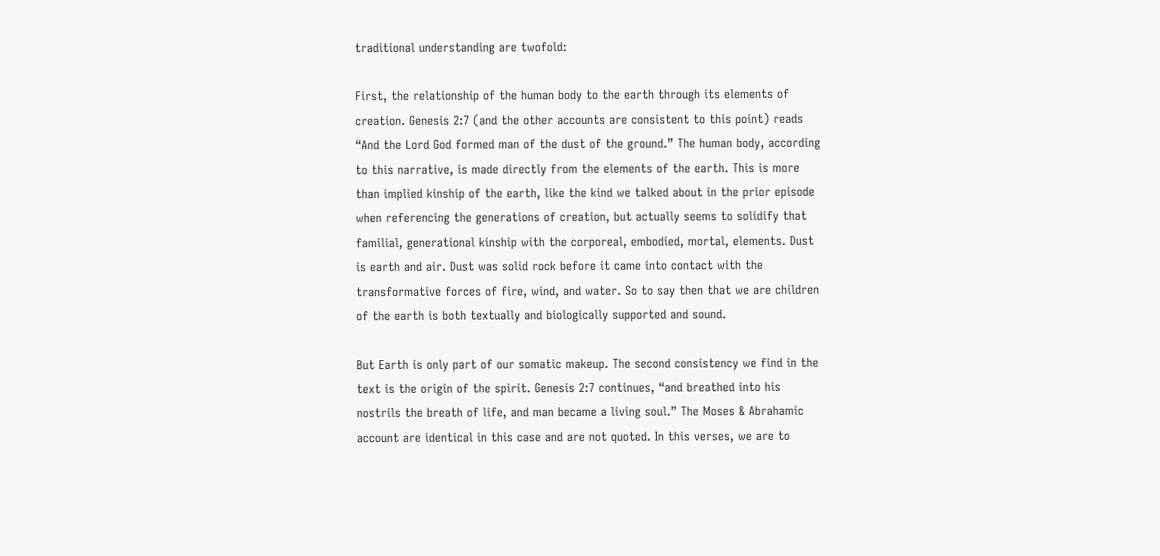traditional understanding are twofold:

First, the relationship of the human body to the earth through its elements of creation. Genesis 2:7 (and the other accounts are consistent to this point) reads “And the Lord God formed man of the dust of the ground.” The human body, according to this narrative, is made directly from the elements of the earth. This is more than implied kinship of the earth, like the kind we talked about in the prior episode when referencing the generations of creation, but actually seems to solidify that familial, generational kinship with the corporeal, embodied, mortal, elements. Dust is earth and air. Dust was solid rock before it came into contact with the transformative forces of fire, wind, and water. So to say then that we are children of the earth is both textually and biologically supported and sound.

But Earth is only part of our somatic makeup. The second consistency we find in the text is the origin of the spirit. Genesis 2:7 continues, “and breathed into his nostrils the breath of life, and man became a living soul.” The Moses & Abrahamic account are identical in this case and are not quoted. In this verses, we are to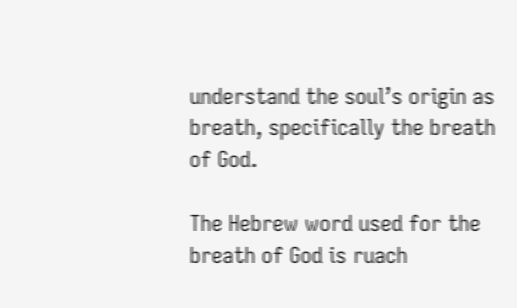understand the soul’s origin as breath, specifically the breath of God.

The Hebrew word used for the breath of God is ruach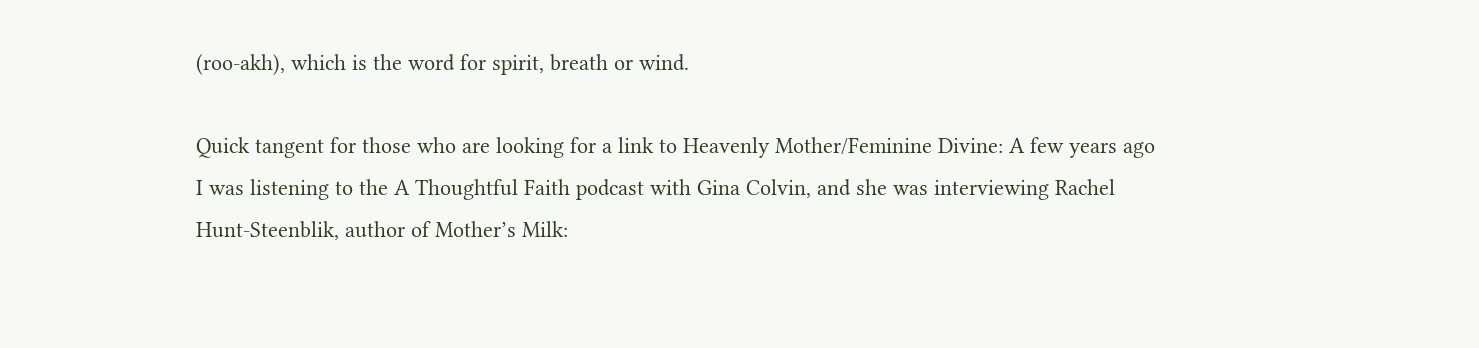(roo-akh), which is the word for spirit, breath or wind.

Quick tangent for those who are looking for a link to Heavenly Mother/Feminine Divine: A few years ago I was listening to the A Thoughtful Faith podcast with Gina Colvin, and she was interviewing Rachel Hunt-Steenblik, author of Mother’s Milk: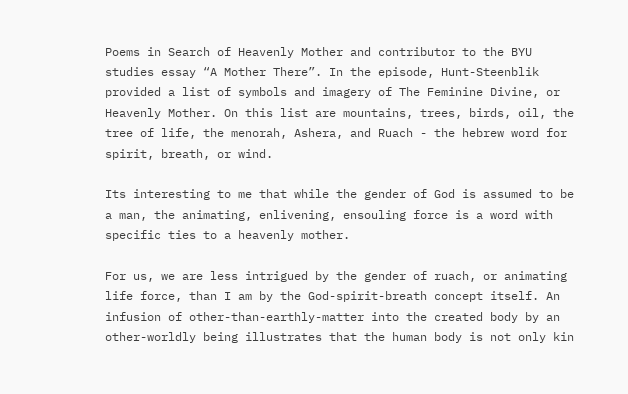Poems in Search of Heavenly Mother and contributor to the BYU studies essay “A Mother There”. In the episode, Hunt-Steenblik provided a list of symbols and imagery of The Feminine Divine, or Heavenly Mother. On this list are mountains, trees, birds, oil, the tree of life, the menorah, Ashera, and Ruach - the hebrew word for spirit, breath, or wind.

Its interesting to me that while the gender of God is assumed to be a man, the animating, enlivening, ensouling force is a word with specific ties to a heavenly mother.

For us, we are less intrigued by the gender of ruach, or animating life force, than I am by the God-spirit-breath concept itself. An infusion of other-than-earthly-matter into the created body by an other-worldly being illustrates that the human body is not only kin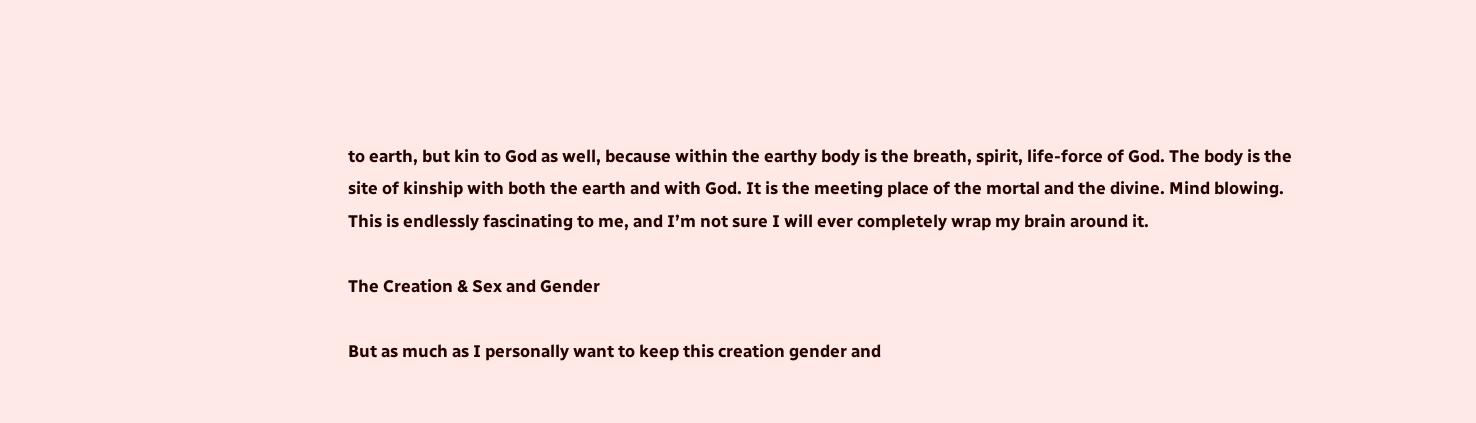to earth, but kin to God as well, because within the earthy body is the breath, spirit, life-force of God. The body is the site of kinship with both the earth and with God. It is the meeting place of the mortal and the divine. Mind blowing. This is endlessly fascinating to me, and I’m not sure I will ever completely wrap my brain around it.

The Creation & Sex and Gender

But as much as I personally want to keep this creation gender and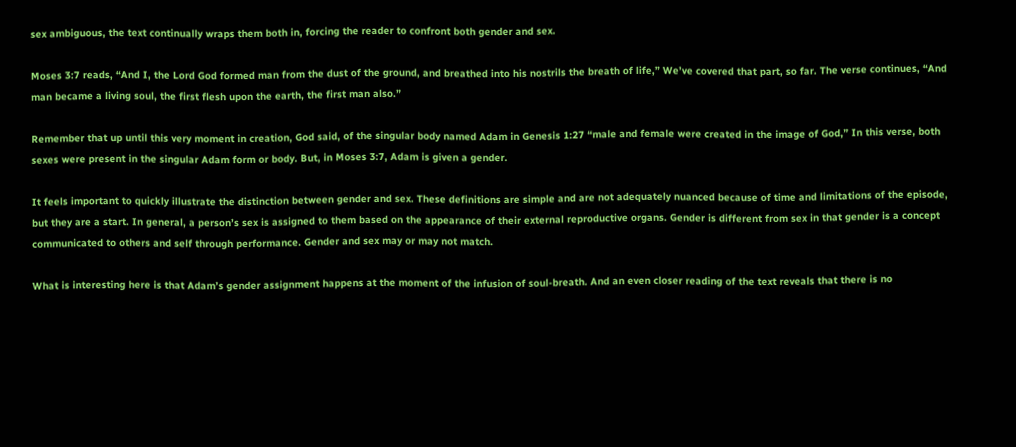sex ambiguous, the text continually wraps them both in, forcing the reader to confront both gender and sex.

Moses 3:7 reads, “And I, the Lord God formed man from the dust of the ground, and breathed into his nostrils the breath of life,” We’ve covered that part, so far. The verse continues, “And man became a living soul, the first flesh upon the earth, the first man also.”

Remember that up until this very moment in creation, God said, of the singular body named Adam in Genesis 1:27 “male and female were created in the image of God,” In this verse, both sexes were present in the singular Adam form or body. But, in Moses 3:7, Adam is given a gender.

It feels important to quickly illustrate the distinction between gender and sex. These definitions are simple and are not adequately nuanced because of time and limitations of the episode, but they are a start. In general, a person’s sex is assigned to them based on the appearance of their external reproductive organs. Gender is different from sex in that gender is a concept communicated to others and self through performance. Gender and sex may or may not match.

What is interesting here is that Adam’s gender assignment happens at the moment of the infusion of soul-breath. And an even closer reading of the text reveals that there is no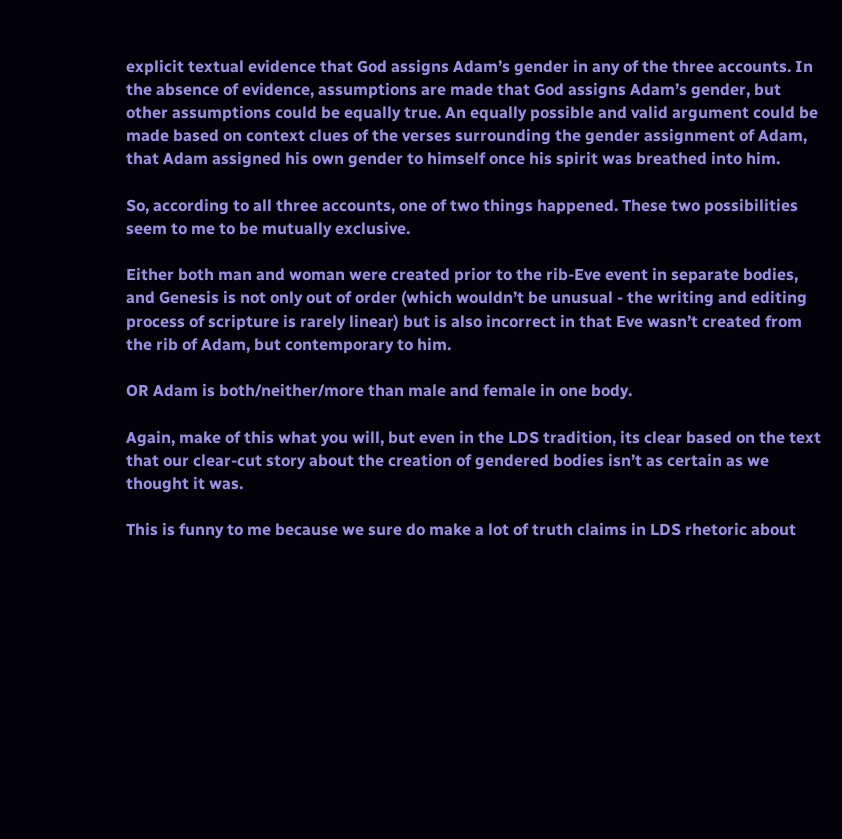explicit textual evidence that God assigns Adam’s gender in any of the three accounts. In the absence of evidence, assumptions are made that God assigns Adam’s gender, but other assumptions could be equally true. An equally possible and valid argument could be made based on context clues of the verses surrounding the gender assignment of Adam, that Adam assigned his own gender to himself once his spirit was breathed into him.

So, according to all three accounts, one of two things happened. These two possibilities seem to me to be mutually exclusive.

Either both man and woman were created prior to the rib-Eve event in separate bodies, and Genesis is not only out of order (which wouldn’t be unusual - the writing and editing process of scripture is rarely linear) but is also incorrect in that Eve wasn’t created from the rib of Adam, but contemporary to him.

OR Adam is both/neither/more than male and female in one body.

Again, make of this what you will, but even in the LDS tradition, its clear based on the text that our clear-cut story about the creation of gendered bodies isn’t as certain as we thought it was.

This is funny to me because we sure do make a lot of truth claims in LDS rhetoric about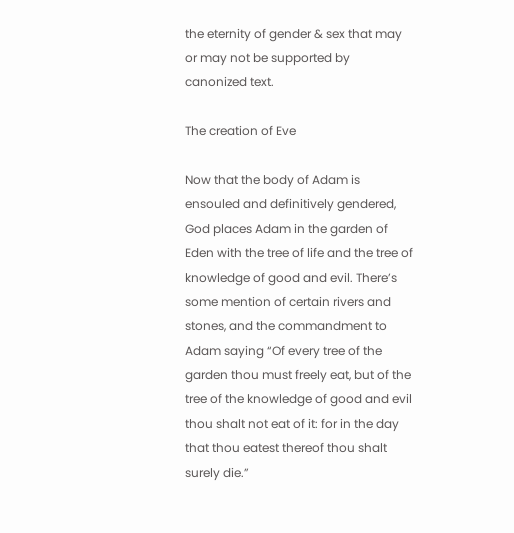the eternity of gender & sex that may or may not be supported by canonized text.

The creation of Eve

Now that the body of Adam is ensouled and definitively gendered, God places Adam in the garden of Eden with the tree of life and the tree of knowledge of good and evil. There’s some mention of certain rivers and stones, and the commandment to Adam saying “Of every tree of the garden thou must freely eat, but of the tree of the knowledge of good and evil thou shalt not eat of it: for in the day that thou eatest thereof thou shalt surely die.”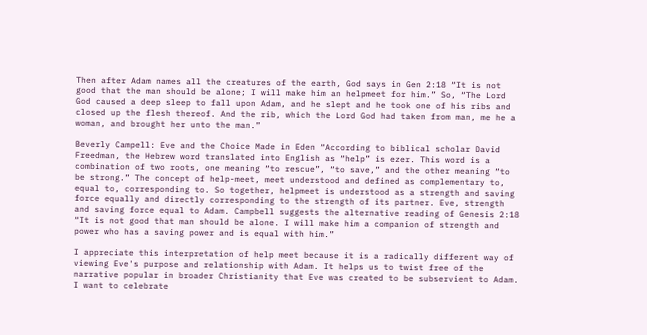Then after Adam names all the creatures of the earth, God says in Gen 2:18 “It is not good that the man should be alone; I will make him an helpmeet for him.” So, “The Lord God caused a deep sleep to fall upon Adam, and he slept and he took one of his ribs and closed up the flesh thereof. And the rib, which the Lord God had taken from man, me he a woman, and brought her unto the man.”

Beverly Campell: Eve and the Choice Made in Eden “According to biblical scholar David Freedman, the Hebrew word translated into English as “help” is ezer. This word is a combination of two roots, one meaning “to rescue”, “to save,” and the other meaning “to be strong.” The concept of help-meet, meet understood and defined as complementary to, equal to, corresponding to. So together, helpmeet is understood as a strength and saving force equally and directly corresponding to the strength of its partner. Eve, strength and saving force equal to Adam. Campbell suggests the alternative reading of Genesis 2:18 “It is not good that man should be alone. I will make him a companion of strength and power who has a saving power and is equal with him.”

I appreciate this interpretation of help meet because it is a radically different way of viewing Eve's purpose and relationship with Adam. It helps us to twist free of the narrative popular in broader Christianity that Eve was created to be subservient to Adam. I want to celebrate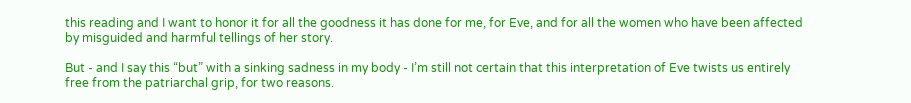this reading and I want to honor it for all the goodness it has done for me, for Eve, and for all the women who have been affected by misguided and harmful tellings of her story.

But - and I say this “but” with a sinking sadness in my body - I’m still not certain that this interpretation of Eve twists us entirely free from the patriarchal grip, for two reasons.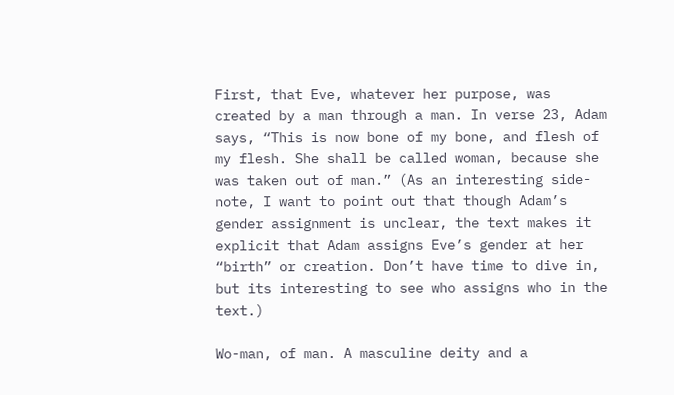First, that Eve, whatever her purpose, was created by a man through a man. In verse 23, Adam says, “This is now bone of my bone, and flesh of my flesh. She shall be called woman, because she was taken out of man.” (As an interesting side-note, I want to point out that though Adam’s gender assignment is unclear, the text makes it explicit that Adam assigns Eve’s gender at her “birth” or creation. Don’t have time to dive in, but its interesting to see who assigns who in the text.)

Wo-man, of man. A masculine deity and a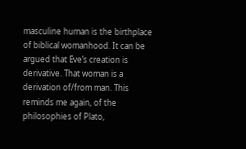masculine human is the birthplace of biblical womanhood. It can be argued that Eve’s creation is derivative. That woman is a derivation of/from man. This reminds me again, of the philosophies of Plato,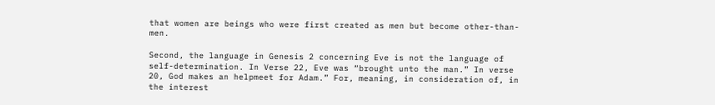that women are beings who were first created as men but become other-than-men.

Second, the language in Genesis 2 concerning Eve is not the language of self-determination. In Verse 22, Eve was “brought unto the man.” In verse 20, God makes an helpmeet for Adam.” For, meaning, in consideration of, in the interest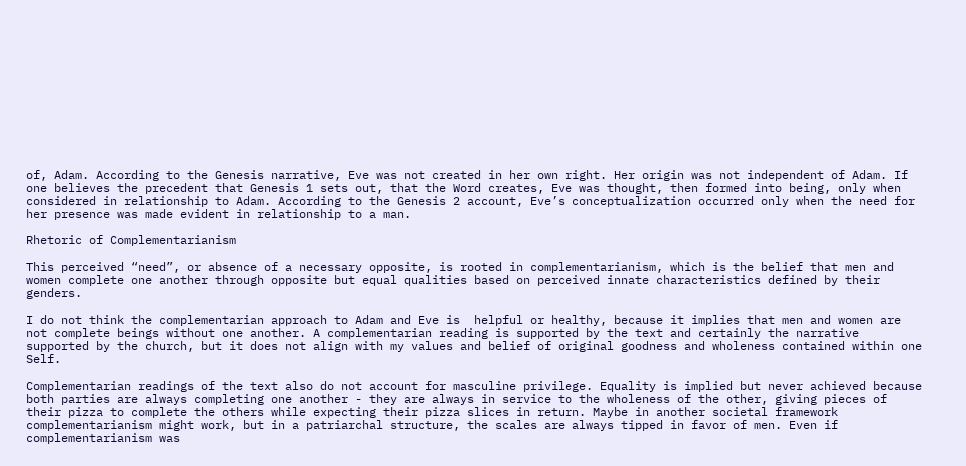of, Adam. According to the Genesis narrative, Eve was not created in her own right. Her origin was not independent of Adam. If one believes the precedent that Genesis 1 sets out, that the Word creates, Eve was thought, then formed into being, only when considered in relationship to Adam. According to the Genesis 2 account, Eve’s conceptualization occurred only when the need for her presence was made evident in relationship to a man.

Rhetoric of Complementarianism

This perceived “need”, or absence of a necessary opposite, is rooted in complementarianism, which is the belief that men and women complete one another through opposite but equal qualities based on perceived innate characteristics defined by their genders.

I do not think the complementarian approach to Adam and Eve is  helpful or healthy, because it implies that men and women are not complete beings without one another. A complementarian reading is supported by the text and certainly the narrative supported by the church, but it does not align with my values and belief of original goodness and wholeness contained within one Self.

Complementarian readings of the text also do not account for masculine privilege. Equality is implied but never achieved because both parties are always completing one another - they are always in service to the wholeness of the other, giving pieces of their pizza to complete the others while expecting their pizza slices in return. Maybe in another societal framework complementarianism might work, but in a patriarchal structure, the scales are always tipped in favor of men. Even if complementarianism was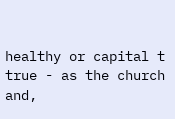healthy or capital t true - as the church and,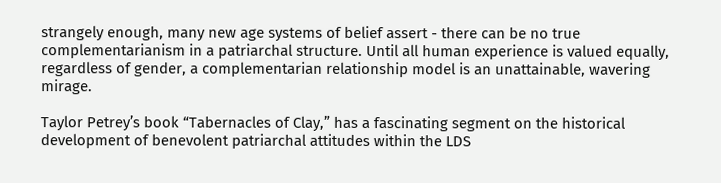strangely enough, many new age systems of belief assert - there can be no true complementarianism in a patriarchal structure. Until all human experience is valued equally, regardless of gender, a complementarian relationship model is an unattainable, wavering mirage.

Taylor Petrey’s book “Tabernacles of Clay,” has a fascinating segment on the historical development of benevolent patriarchal attitudes within the LDS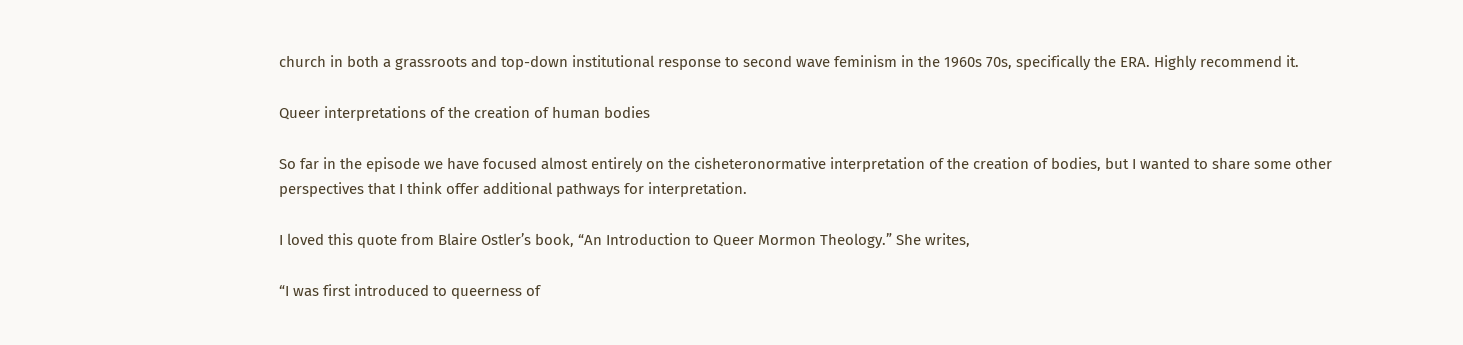church in both a grassroots and top-down institutional response to second wave feminism in the 1960s 70s, specifically the ERA. Highly recommend it.

Queer interpretations of the creation of human bodies

So far in the episode we have focused almost entirely on the cisheteronormative interpretation of the creation of bodies, but I wanted to share some other perspectives that I think offer additional pathways for interpretation.

I loved this quote from Blaire Ostler’s book, “An Introduction to Queer Mormon Theology.” She writes,

“I was first introduced to queerness of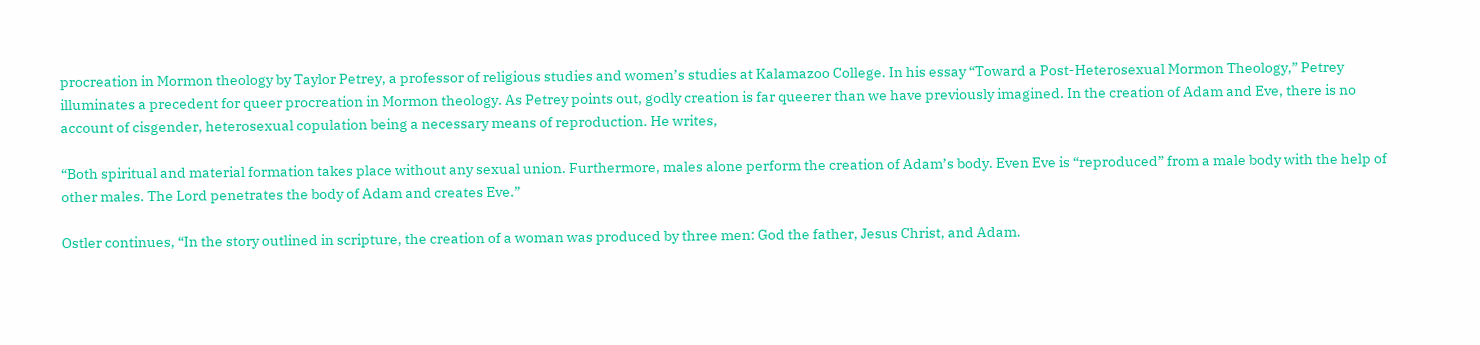procreation in Mormon theology by Taylor Petrey, a professor of religious studies and women’s studies at Kalamazoo College. In his essay “Toward a Post-Heterosexual Mormon Theology,” Petrey illuminates a precedent for queer procreation in Mormon theology. As Petrey points out, godly creation is far queerer than we have previously imagined. In the creation of Adam and Eve, there is no account of cisgender, heterosexual copulation being a necessary means of reproduction. He writes,

“Both spiritual and material formation takes place without any sexual union. Furthermore, males alone perform the creation of Adam’s body. Even Eve is “reproduced” from a male body with the help of other males. The Lord penetrates the body of Adam and creates Eve.”

Ostler continues, “In the story outlined in scripture, the creation of a woman was produced by three men: God the father, Jesus Christ, and Adam.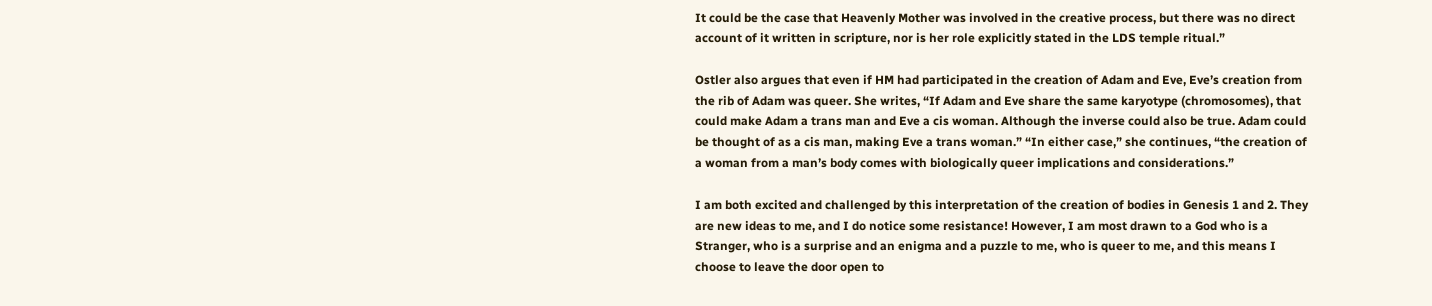It could be the case that Heavenly Mother was involved in the creative process, but there was no direct account of it written in scripture, nor is her role explicitly stated in the LDS temple ritual.”

Ostler also argues that even if HM had participated in the creation of Adam and Eve, Eve’s creation from the rib of Adam was queer. She writes, “If Adam and Eve share the same karyotype (chromosomes), that could make Adam a trans man and Eve a cis woman. Although the inverse could also be true. Adam could be thought of as a cis man, making Eve a trans woman.” “In either case,” she continues, “the creation of a woman from a man’s body comes with biologically queer implications and considerations.”

I am both excited and challenged by this interpretation of the creation of bodies in Genesis 1 and 2. They are new ideas to me, and I do notice some resistance! However, I am most drawn to a God who is a Stranger, who is a surprise and an enigma and a puzzle to me, who is queer to me, and this means I choose to leave the door open to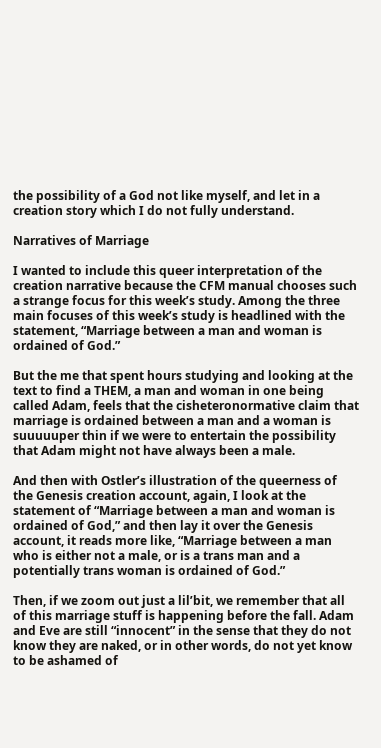the possibility of a God not like myself, and let in a creation story which I do not fully understand.

Narratives of Marriage

I wanted to include this queer interpretation of the creation narrative because the CFM manual chooses such a strange focus for this week’s study. Among the three main focuses of this week’s study is headlined with the statement, “Marriage between a man and woman is ordained of God.”

But the me that spent hours studying and looking at the text to find a THEM, a man and woman in one being called Adam, feels that the cisheteronormative claim that marriage is ordained between a man and a woman is suuuuuper thin if we were to entertain the possibility that Adam might not have always been a male.

And then with Ostler’s illustration of the queerness of the Genesis creation account, again, I look at the statement of “Marriage between a man and woman is ordained of God,” and then lay it over the Genesis account, it reads more like, “Marriage between a man who is either not a male, or is a trans man and a potentially trans woman is ordained of God.”

Then, if we zoom out just a lil’bit, we remember that all of this marriage stuff is happening before the fall. Adam and Eve are still “innocent” in the sense that they do not know they are naked, or in other words, do not yet know to be ashamed of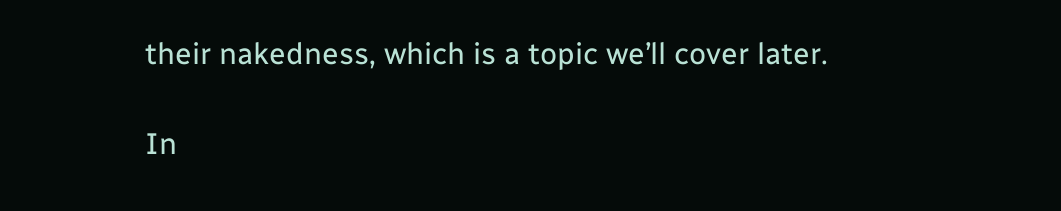their nakedness, which is a topic we’ll cover later.

In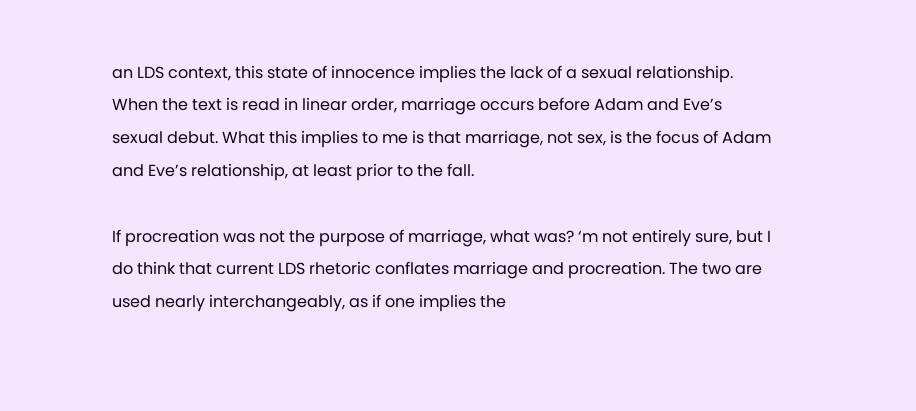an LDS context, this state of innocence implies the lack of a sexual relationship. When the text is read in linear order, marriage occurs before Adam and Eve’s sexual debut. What this implies to me is that marriage, not sex, is the focus of Adam and Eve’s relationship, at least prior to the fall.

If procreation was not the purpose of marriage, what was? ‘m not entirely sure, but I do think that current LDS rhetoric conflates marriage and procreation. The two are used nearly interchangeably, as if one implies the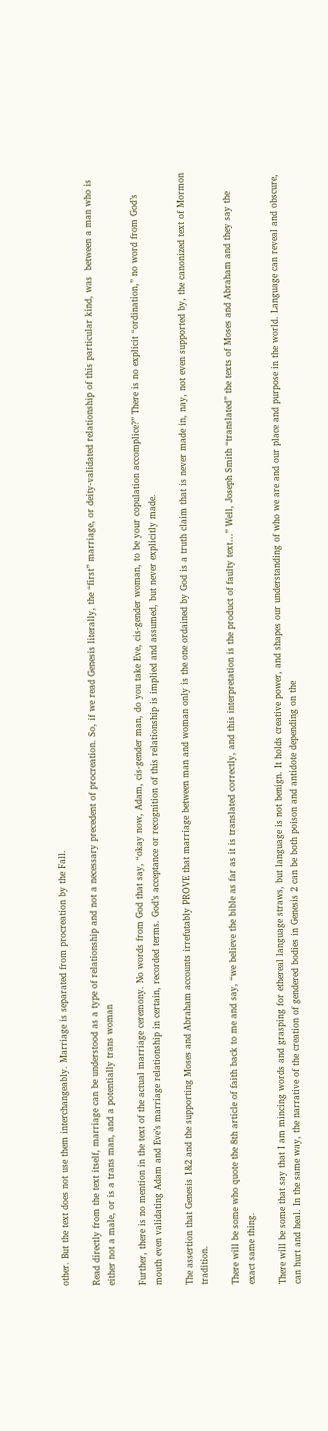other. But the text does not use them interchangeably. Marriage is separated from procreation by the Fall.

Read directly from the text itself, marriage can be understood as a type of relationship and not a necessary precedent of procreation. So, if we read Genesis literally, the “first” marriage, or deity-validated relationship of this particular kind, was  between a man who is either not a male, or is a trans man, and a potentially trans woman

Further, there is no mention in the text of the actual marriage ceremony. No words from God that say, “okay now, Adam, cis-gender man, do you take Eve, cis-gender woman, to be your copulation accomplice?” There is no explicit “ordination,” no word from God’s mouth even validating Adam and Eve’s marriage relationship in certain, recorded terms. God’s acceptance or recognition of this relationship is implied and assumed, but never explicitly made.

The assertion that Genesis 1&2 and the supporting Moses and Abraham accounts irrefutably PROVE that marriage between man and woman only is the one ordained by God is a truth claim that is never made in, nay, not even supported by, the canonized text of Mormon tradition.

There will be some who quote the 8th article of faith back to me and say, “we believe the bible as far as it is translated correctly, and this interpretation is the product of faulty text…” Well, Joseph Smith “translated” the texts of Moses and Abraham and they say the exact same thing.

There will be some that say that I am mincing words and grasping for ethereal language straws, but language is not benign. It holds creative power, and shapes our understanding of who we are and our place and purpose in the world. Language can reveal and obscure, can hurt and heal. In the same way, the narrative of the creation of gendered bodies in Genesis 2 can be both poison and antidote depending on the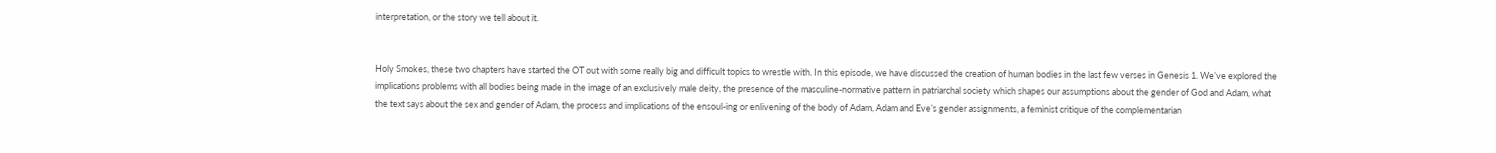interpretation, or the story we tell about it.


Holy Smokes, these two chapters have started the OT out with some really big and difficult topics to wrestle with. In this episode, we have discussed the creation of human bodies in the last few verses in Genesis 1. We’ve explored the implications problems with all bodies being made in the image of an exclusively male deity, the presence of the masculine-normative pattern in patriarchal society which shapes our assumptions about the gender of God and Adam, what the text says about the sex and gender of Adam, the process and implications of the ensoul-ing or enlivening of the body of Adam, Adam and Eve’s gender assignments, a feminist critique of the complementarian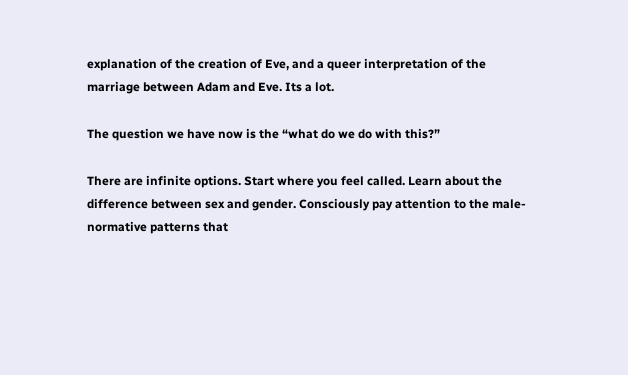explanation of the creation of Eve, and a queer interpretation of the marriage between Adam and Eve. Its a lot.

The question we have now is the “what do we do with this?”

There are infinite options. Start where you feel called. Learn about the difference between sex and gender. Consciously pay attention to the male-normative patterns that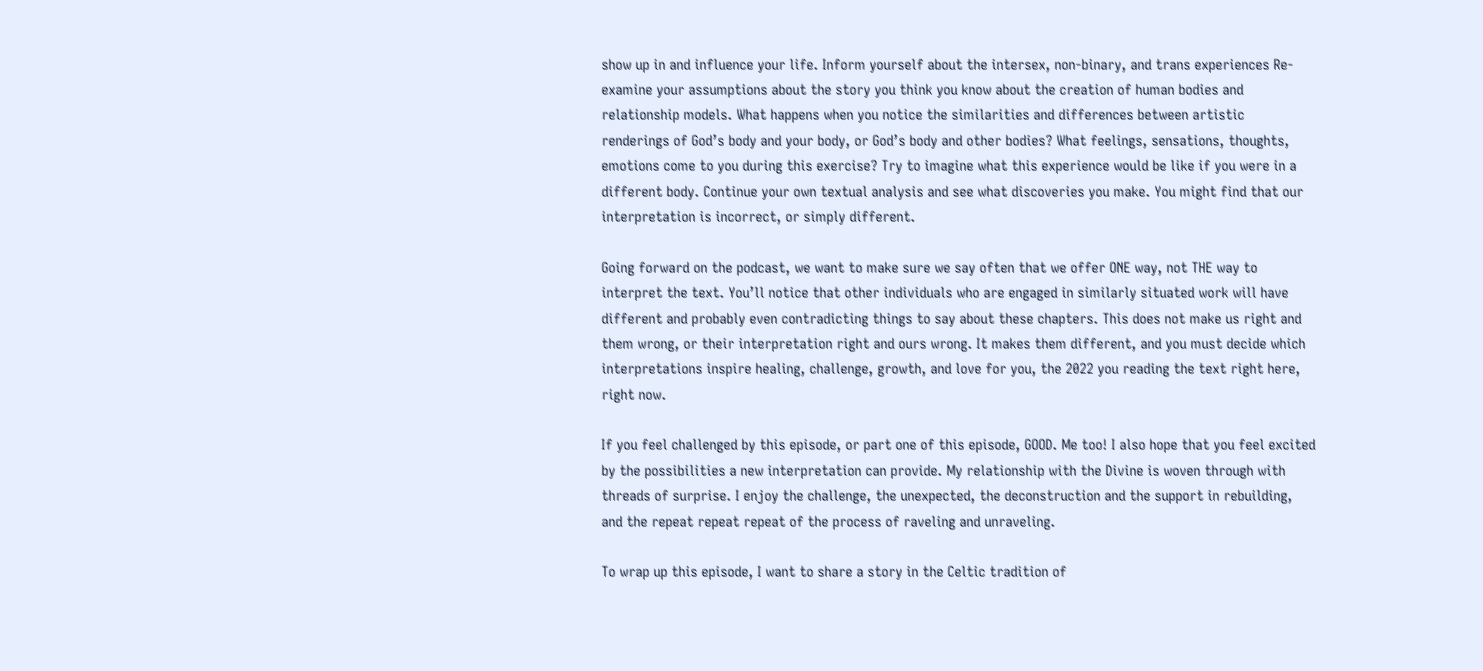show up in and influence your life. Inform yourself about the intersex, non-binary, and trans experiences Re-examine your assumptions about the story you think you know about the creation of human bodies and relationship models. What happens when you notice the similarities and differences between artistic renderings of God’s body and your body, or God’s body and other bodies? What feelings, sensations, thoughts, emotions come to you during this exercise? Try to imagine what this experience would be like if you were in a different body. Continue your own textual analysis and see what discoveries you make. You might find that our interpretation is incorrect, or simply different.

Going forward on the podcast, we want to make sure we say often that we offer ONE way, not THE way to interpret the text. You’ll notice that other individuals who are engaged in similarly situated work will have different and probably even contradicting things to say about these chapters. This does not make us right and them wrong, or their interpretation right and ours wrong. It makes them different, and you must decide which interpretations inspire healing, challenge, growth, and love for you, the 2022 you reading the text right here, right now.

If you feel challenged by this episode, or part one of this episode, GOOD. Me too! I also hope that you feel excited by the possibilities a new interpretation can provide. My relationship with the Divine is woven through with threads of surprise. I enjoy the challenge, the unexpected, the deconstruction and the support in rebuilding, and the repeat repeat repeat of the process of raveling and unraveling.

To wrap up this episode, I want to share a story in the Celtic tradition of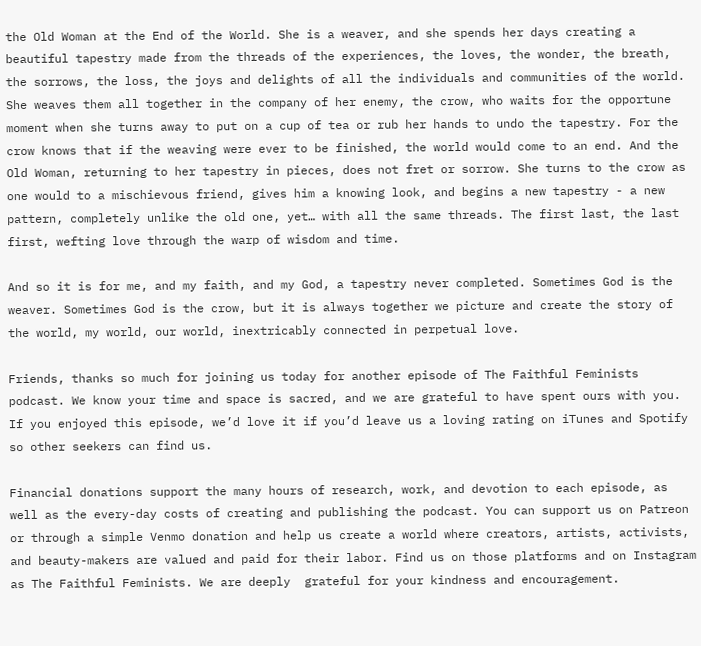the Old Woman at the End of the World. She is a weaver, and she spends her days creating a beautiful tapestry made from the threads of the experiences, the loves, the wonder, the breath, the sorrows, the loss, the joys and delights of all the individuals and communities of the world. She weaves them all together in the company of her enemy, the crow, who waits for the opportune moment when she turns away to put on a cup of tea or rub her hands to undo the tapestry. For the crow knows that if the weaving were ever to be finished, the world would come to an end. And the Old Woman, returning to her tapestry in pieces, does not fret or sorrow. She turns to the crow as one would to a mischievous friend, gives him a knowing look, and begins a new tapestry - a new pattern, completely unlike the old one, yet… with all the same threads. The first last, the last first, wefting love through the warp of wisdom and time.

And so it is for me, and my faith, and my God, a tapestry never completed. Sometimes God is the weaver. Sometimes God is the crow, but it is always together we picture and create the story of the world, my world, our world, inextricably connected in perpetual love.

Friends, thanks so much for joining us today for another episode of The Faithful Feminists podcast. We know your time and space is sacred, and we are grateful to have spent ours with you. If you enjoyed this episode, we’d love it if you’d leave us a loving rating on iTunes and Spotify so other seekers can find us.

Financial donations support the many hours of research, work, and devotion to each episode, as well as the every-day costs of creating and publishing the podcast. You can support us on Patreon or through a simple Venmo donation and help us create a world where creators, artists, activists, and beauty-makers are valued and paid for their labor. Find us on those platforms and on Instagram as The Faithful Feminists. We are deeply  grateful for your kindness and encouragement.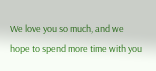We love you so much, and we hope to spend more time with you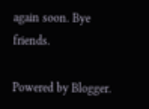again soon. Bye friends.

Powered by Blogger.